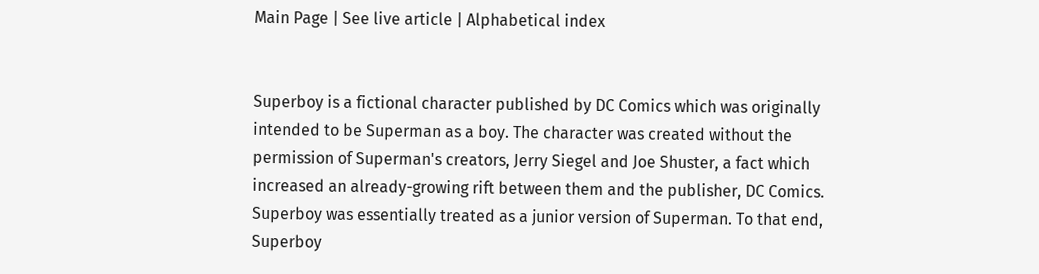Main Page | See live article | Alphabetical index


Superboy is a fictional character published by DC Comics which was originally intended to be Superman as a boy. The character was created without the permission of Superman's creators, Jerry Siegel and Joe Shuster, a fact which increased an already-growing rift between them and the publisher, DC Comics. Superboy was essentially treated as a junior version of Superman. To that end, Superboy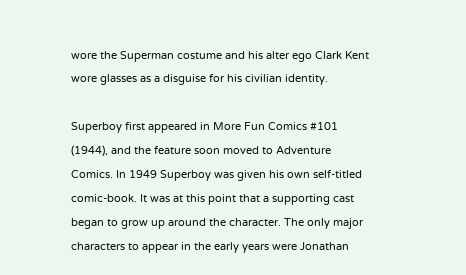wore the Superman costume and his alter ego Clark Kent wore glasses as a disguise for his civilian identity.

Superboy first appeared in More Fun Comics #101 (1944), and the feature soon moved to Adventure Comics. In 1949 Superboy was given his own self-titled comic-book. It was at this point that a supporting cast began to grow up around the character. The only major characters to appear in the early years were Jonathan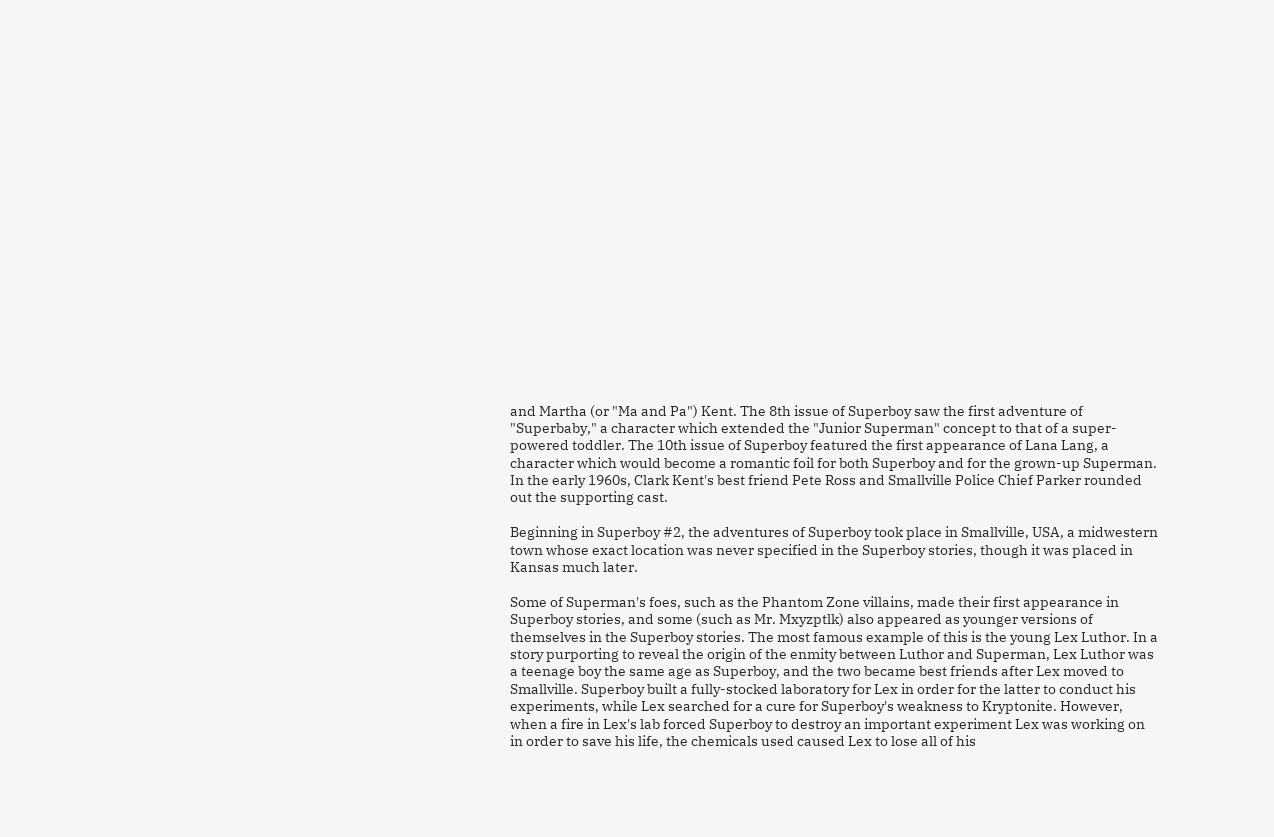and Martha (or "Ma and Pa") Kent. The 8th issue of Superboy saw the first adventure of "Superbaby," a character which extended the "Junior Superman" concept to that of a super-powered toddler. The 10th issue of Superboy featured the first appearance of Lana Lang, a character which would become a romantic foil for both Superboy and for the grown-up Superman. In the early 1960s, Clark Kent's best friend Pete Ross and Smallville Police Chief Parker rounded out the supporting cast.

Beginning in Superboy #2, the adventures of Superboy took place in Smallville, USA, a midwestern town whose exact location was never specified in the Superboy stories, though it was placed in Kansas much later.

Some of Superman's foes, such as the Phantom Zone villains, made their first appearance in Superboy stories, and some (such as Mr. Mxyzptlk) also appeared as younger versions of themselves in the Superboy stories. The most famous example of this is the young Lex Luthor. In a story purporting to reveal the origin of the enmity between Luthor and Superman, Lex Luthor was a teenage boy the same age as Superboy, and the two became best friends after Lex moved to Smallville. Superboy built a fully-stocked laboratory for Lex in order for the latter to conduct his experiments, while Lex searched for a cure for Superboy's weakness to Kryptonite. However, when a fire in Lex's lab forced Superboy to destroy an important experiment Lex was working on in order to save his life, the chemicals used caused Lex to lose all of his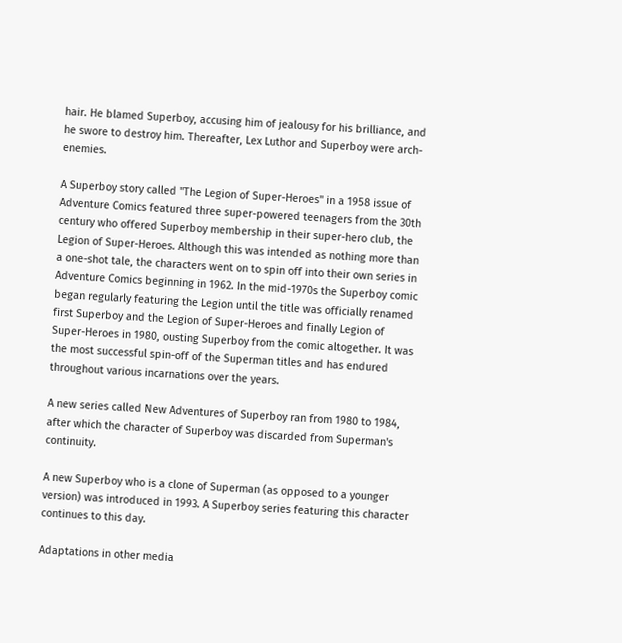hair. He blamed Superboy, accusing him of jealousy for his brilliance, and he swore to destroy him. Thereafter, Lex Luthor and Superboy were arch-enemies.

A Superboy story called "The Legion of Super-Heroes" in a 1958 issue of Adventure Comics featured three super-powered teenagers from the 30th century who offered Superboy membership in their super-hero club, the Legion of Super-Heroes. Although this was intended as nothing more than a one-shot tale, the characters went on to spin off into their own series in Adventure Comics beginning in 1962. In the mid-1970s the Superboy comic began regularly featuring the Legion until the title was officially renamed first Superboy and the Legion of Super-Heroes and finally Legion of Super-Heroes in 1980, ousting Superboy from the comic altogether. It was the most successful spin-off of the Superman titles and has endured throughout various incarnations over the years.

A new series called New Adventures of Superboy ran from 1980 to 1984, after which the character of Superboy was discarded from Superman's continuity.

A new Superboy who is a clone of Superman (as opposed to a younger version) was introduced in 1993. A Superboy series featuring this character continues to this day.

Adaptations in other media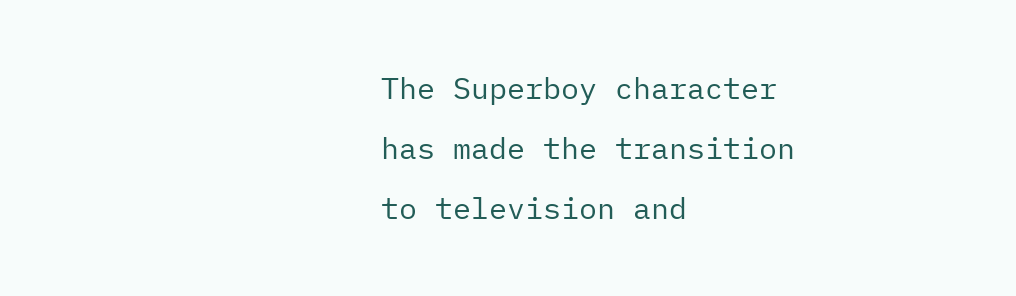The Superboy character has made the transition to television and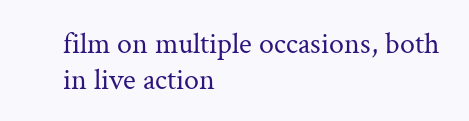film on multiple occasions, both in live action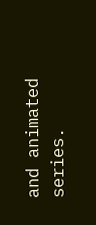and animated series.